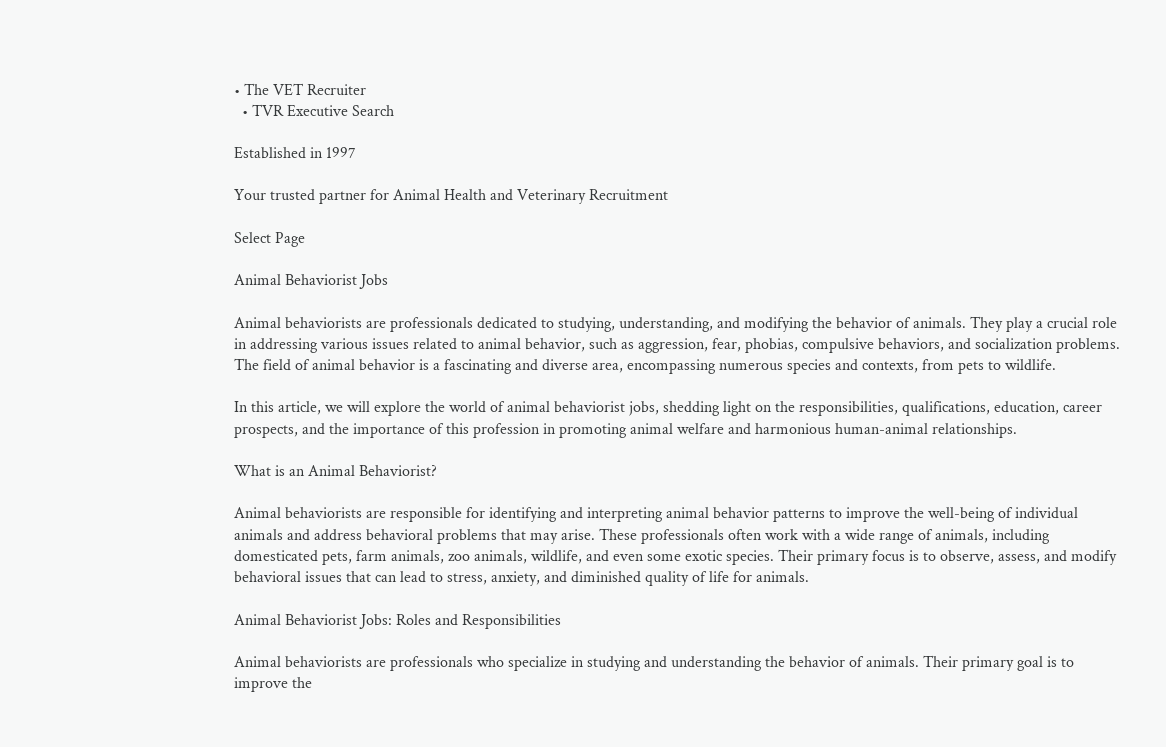• The VET Recruiter
  • TVR Executive Search

Established in 1997

Your trusted partner for Animal Health and Veterinary Recruitment

Select Page

Animal Behaviorist Jobs

Animal behaviorists are professionals dedicated to studying, understanding, and modifying the behavior of animals. They play a crucial role in addressing various issues related to animal behavior, such as aggression, fear, phobias, compulsive behaviors, and socialization problems. The field of animal behavior is a fascinating and diverse area, encompassing numerous species and contexts, from pets to wildlife.

In this article, we will explore the world of animal behaviorist jobs, shedding light on the responsibilities, qualifications, education, career prospects, and the importance of this profession in promoting animal welfare and harmonious human-animal relationships.

What is an Animal Behaviorist?

Animal behaviorists are responsible for identifying and interpreting animal behavior patterns to improve the well-being of individual animals and address behavioral problems that may arise. These professionals often work with a wide range of animals, including domesticated pets, farm animals, zoo animals, wildlife, and even some exotic species. Their primary focus is to observe, assess, and modify behavioral issues that can lead to stress, anxiety, and diminished quality of life for animals.

Animal Behaviorist Jobs: Roles and Responsibilities

Animal behaviorists are professionals who specialize in studying and understanding the behavior of animals. Their primary goal is to improve the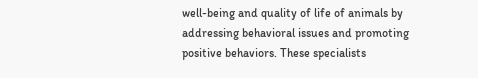well-being and quality of life of animals by addressing behavioral issues and promoting positive behaviors. These specialists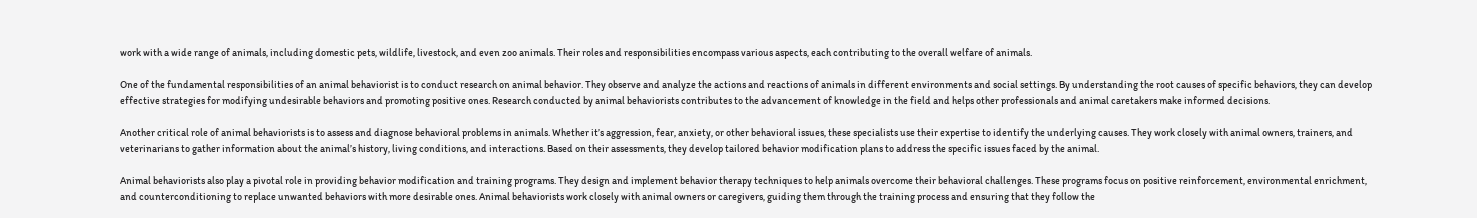work with a wide range of animals, including domestic pets, wildlife, livestock, and even zoo animals. Their roles and responsibilities encompass various aspects, each contributing to the overall welfare of animals.

One of the fundamental responsibilities of an animal behaviorist is to conduct research on animal behavior. They observe and analyze the actions and reactions of animals in different environments and social settings. By understanding the root causes of specific behaviors, they can develop effective strategies for modifying undesirable behaviors and promoting positive ones. Research conducted by animal behaviorists contributes to the advancement of knowledge in the field and helps other professionals and animal caretakers make informed decisions.

Another critical role of animal behaviorists is to assess and diagnose behavioral problems in animals. Whether it’s aggression, fear, anxiety, or other behavioral issues, these specialists use their expertise to identify the underlying causes. They work closely with animal owners, trainers, and veterinarians to gather information about the animal’s history, living conditions, and interactions. Based on their assessments, they develop tailored behavior modification plans to address the specific issues faced by the animal.

Animal behaviorists also play a pivotal role in providing behavior modification and training programs. They design and implement behavior therapy techniques to help animals overcome their behavioral challenges. These programs focus on positive reinforcement, environmental enrichment, and counterconditioning to replace unwanted behaviors with more desirable ones. Animal behaviorists work closely with animal owners or caregivers, guiding them through the training process and ensuring that they follow the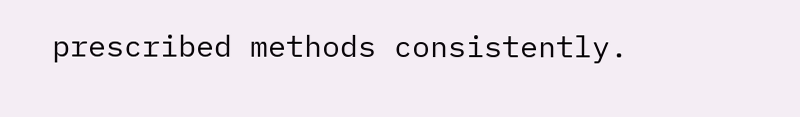prescribed methods consistently.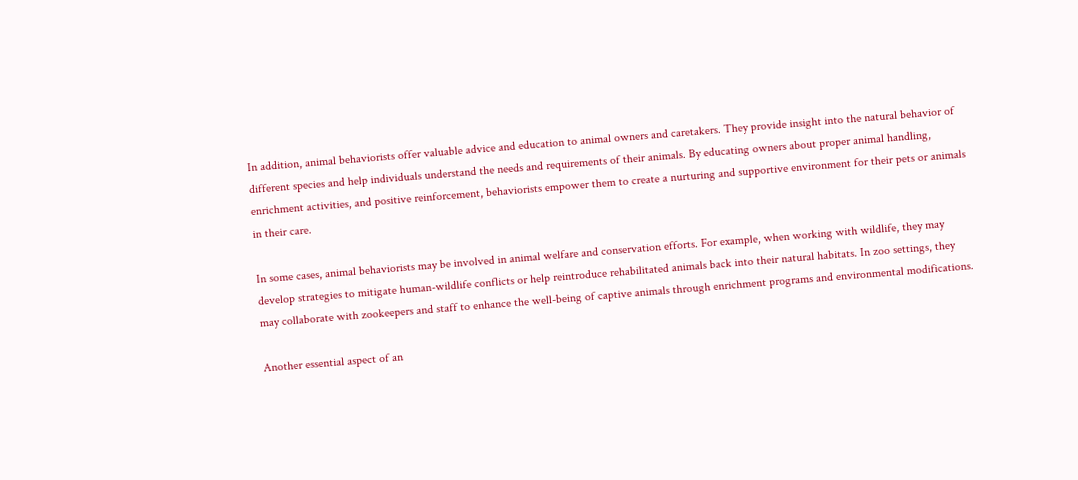In addition, animal behaviorists offer valuable advice and education to animal owners and caretakers. They provide insight into the natural behavior of different species and help individuals understand the needs and requirements of their animals. By educating owners about proper animal handling, enrichment activities, and positive reinforcement, behaviorists empower them to create a nurturing and supportive environment for their pets or animals in their care.

In some cases, animal behaviorists may be involved in animal welfare and conservation efforts. For example, when working with wildlife, they may develop strategies to mitigate human-wildlife conflicts or help reintroduce rehabilitated animals back into their natural habitats. In zoo settings, they may collaborate with zookeepers and staff to enhance the well-being of captive animals through enrichment programs and environmental modifications.

Another essential aspect of an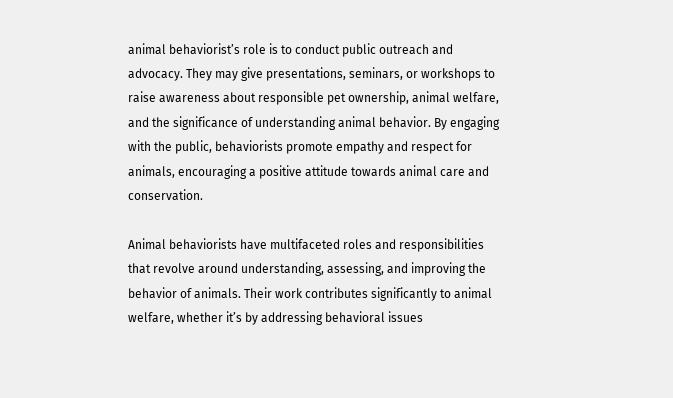animal behaviorist’s role is to conduct public outreach and advocacy. They may give presentations, seminars, or workshops to raise awareness about responsible pet ownership, animal welfare, and the significance of understanding animal behavior. By engaging with the public, behaviorists promote empathy and respect for animals, encouraging a positive attitude towards animal care and conservation.

Animal behaviorists have multifaceted roles and responsibilities that revolve around understanding, assessing, and improving the behavior of animals. Their work contributes significantly to animal welfare, whether it’s by addressing behavioral issues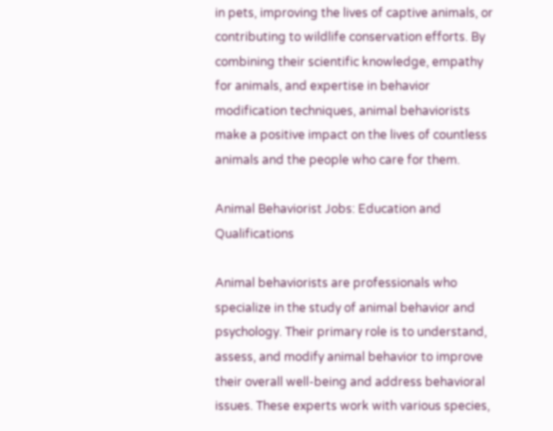in pets, improving the lives of captive animals, or contributing to wildlife conservation efforts. By combining their scientific knowledge, empathy for animals, and expertise in behavior modification techniques, animal behaviorists make a positive impact on the lives of countless animals and the people who care for them.

Animal Behaviorist Jobs: Education and Qualifications

Animal behaviorists are professionals who specialize in the study of animal behavior and psychology. Their primary role is to understand, assess, and modify animal behavior to improve their overall well-being and address behavioral issues. These experts work with various species,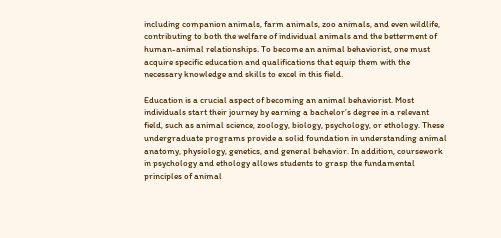including companion animals, farm animals, zoo animals, and even wildlife, contributing to both the welfare of individual animals and the betterment of human-animal relationships. To become an animal behaviorist, one must acquire specific education and qualifications that equip them with the necessary knowledge and skills to excel in this field.

Education is a crucial aspect of becoming an animal behaviorist. Most individuals start their journey by earning a bachelor’s degree in a relevant field, such as animal science, zoology, biology, psychology, or ethology. These undergraduate programs provide a solid foundation in understanding animal anatomy, physiology, genetics, and general behavior. In addition, coursework in psychology and ethology allows students to grasp the fundamental principles of animal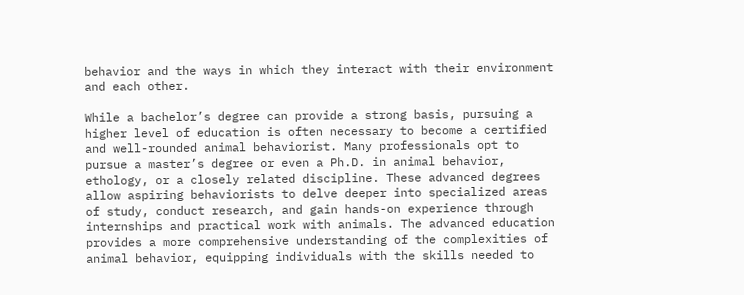behavior and the ways in which they interact with their environment and each other.

While a bachelor’s degree can provide a strong basis, pursuing a higher level of education is often necessary to become a certified and well-rounded animal behaviorist. Many professionals opt to pursue a master’s degree or even a Ph.D. in animal behavior, ethology, or a closely related discipline. These advanced degrees allow aspiring behaviorists to delve deeper into specialized areas of study, conduct research, and gain hands-on experience through internships and practical work with animals. The advanced education provides a more comprehensive understanding of the complexities of animal behavior, equipping individuals with the skills needed to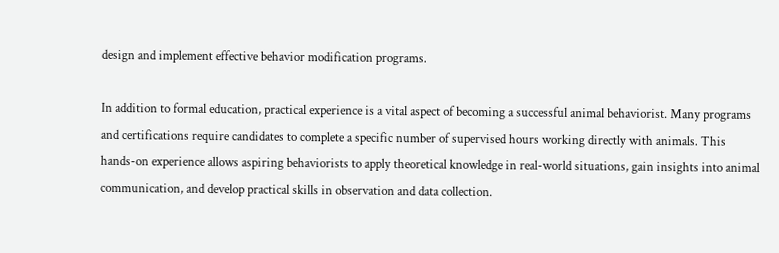design and implement effective behavior modification programs.

In addition to formal education, practical experience is a vital aspect of becoming a successful animal behaviorist. Many programs and certifications require candidates to complete a specific number of supervised hours working directly with animals. This hands-on experience allows aspiring behaviorists to apply theoretical knowledge in real-world situations, gain insights into animal communication, and develop practical skills in observation and data collection.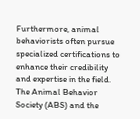Furthermore, animal behaviorists often pursue specialized certifications to enhance their credibility and expertise in the field. The Animal Behavior Society (ABS) and the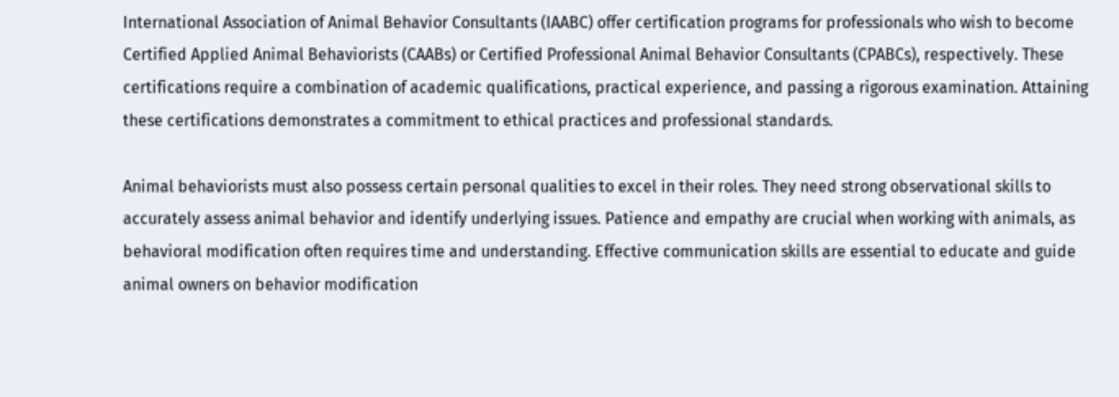International Association of Animal Behavior Consultants (IAABC) offer certification programs for professionals who wish to become Certified Applied Animal Behaviorists (CAABs) or Certified Professional Animal Behavior Consultants (CPABCs), respectively. These certifications require a combination of academic qualifications, practical experience, and passing a rigorous examination. Attaining these certifications demonstrates a commitment to ethical practices and professional standards.

Animal behaviorists must also possess certain personal qualities to excel in their roles. They need strong observational skills to accurately assess animal behavior and identify underlying issues. Patience and empathy are crucial when working with animals, as behavioral modification often requires time and understanding. Effective communication skills are essential to educate and guide animal owners on behavior modification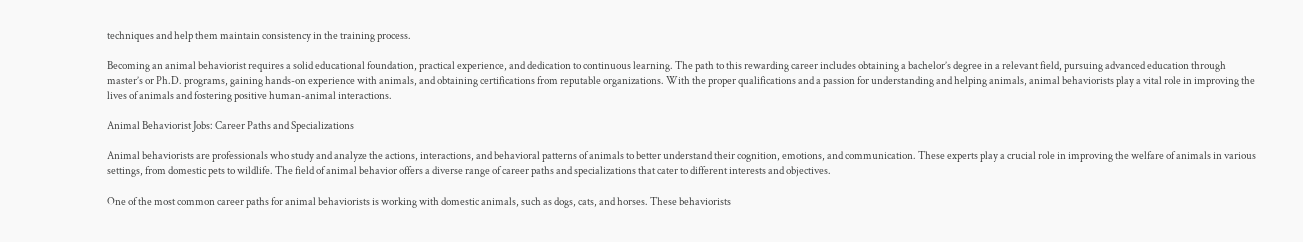techniques and help them maintain consistency in the training process.

Becoming an animal behaviorist requires a solid educational foundation, practical experience, and dedication to continuous learning. The path to this rewarding career includes obtaining a bachelor’s degree in a relevant field, pursuing advanced education through master’s or Ph.D. programs, gaining hands-on experience with animals, and obtaining certifications from reputable organizations. With the proper qualifications and a passion for understanding and helping animals, animal behaviorists play a vital role in improving the lives of animals and fostering positive human-animal interactions.

Animal Behaviorist Jobs: Career Paths and Specializations

Animal behaviorists are professionals who study and analyze the actions, interactions, and behavioral patterns of animals to better understand their cognition, emotions, and communication. These experts play a crucial role in improving the welfare of animals in various settings, from domestic pets to wildlife. The field of animal behavior offers a diverse range of career paths and specializations that cater to different interests and objectives.

One of the most common career paths for animal behaviorists is working with domestic animals, such as dogs, cats, and horses. These behaviorists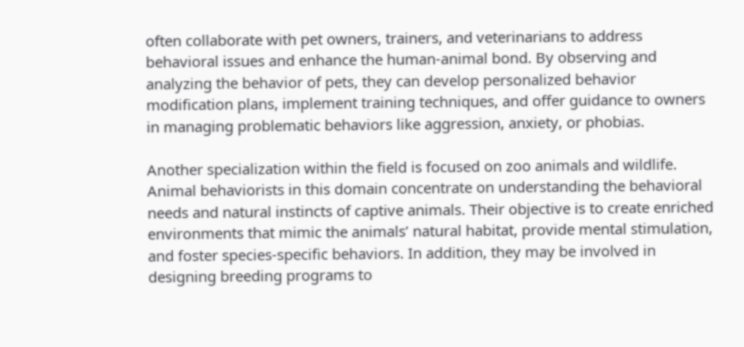often collaborate with pet owners, trainers, and veterinarians to address behavioral issues and enhance the human-animal bond. By observing and analyzing the behavior of pets, they can develop personalized behavior modification plans, implement training techniques, and offer guidance to owners in managing problematic behaviors like aggression, anxiety, or phobias.

Another specialization within the field is focused on zoo animals and wildlife. Animal behaviorists in this domain concentrate on understanding the behavioral needs and natural instincts of captive animals. Their objective is to create enriched environments that mimic the animals’ natural habitat, provide mental stimulation, and foster species-specific behaviors. In addition, they may be involved in designing breeding programs to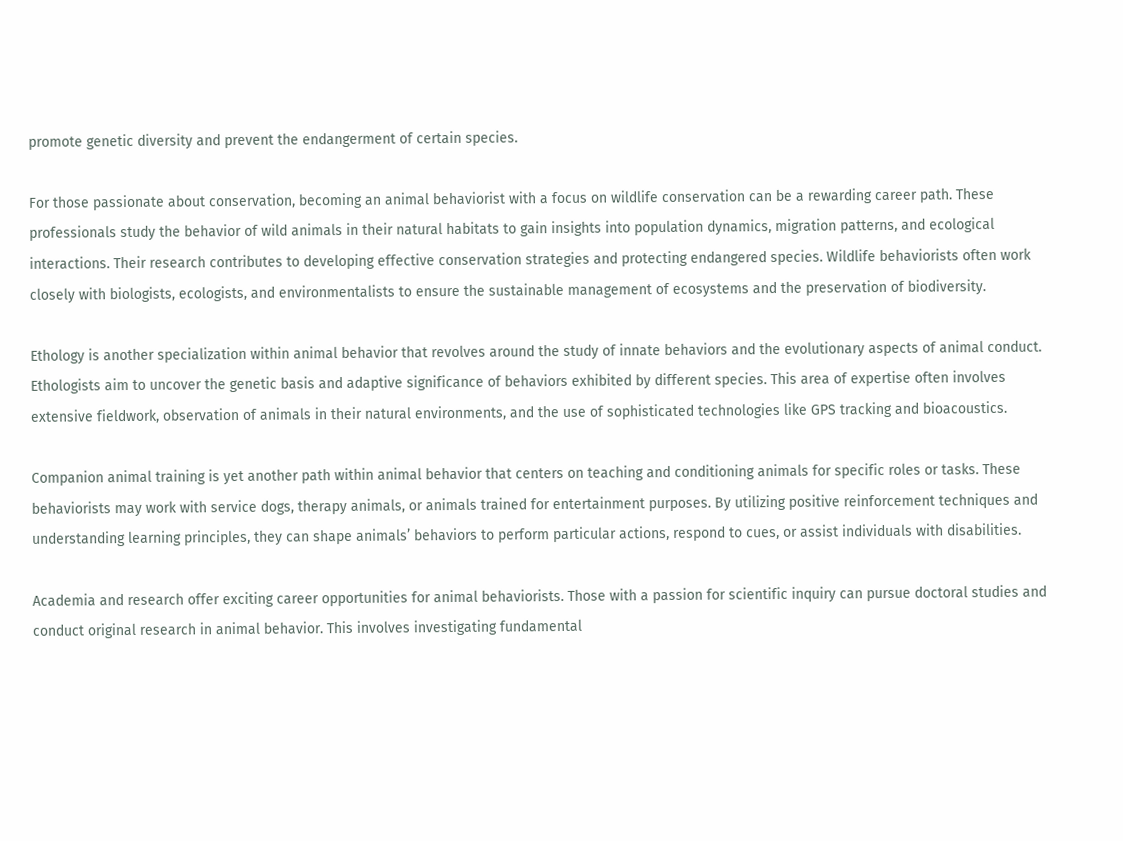promote genetic diversity and prevent the endangerment of certain species.

For those passionate about conservation, becoming an animal behaviorist with a focus on wildlife conservation can be a rewarding career path. These professionals study the behavior of wild animals in their natural habitats to gain insights into population dynamics, migration patterns, and ecological interactions. Their research contributes to developing effective conservation strategies and protecting endangered species. Wildlife behaviorists often work closely with biologists, ecologists, and environmentalists to ensure the sustainable management of ecosystems and the preservation of biodiversity.

Ethology is another specialization within animal behavior that revolves around the study of innate behaviors and the evolutionary aspects of animal conduct. Ethologists aim to uncover the genetic basis and adaptive significance of behaviors exhibited by different species. This area of expertise often involves extensive fieldwork, observation of animals in their natural environments, and the use of sophisticated technologies like GPS tracking and bioacoustics.

Companion animal training is yet another path within animal behavior that centers on teaching and conditioning animals for specific roles or tasks. These behaviorists may work with service dogs, therapy animals, or animals trained for entertainment purposes. By utilizing positive reinforcement techniques and understanding learning principles, they can shape animals’ behaviors to perform particular actions, respond to cues, or assist individuals with disabilities.

Academia and research offer exciting career opportunities for animal behaviorists. Those with a passion for scientific inquiry can pursue doctoral studies and conduct original research in animal behavior. This involves investigating fundamental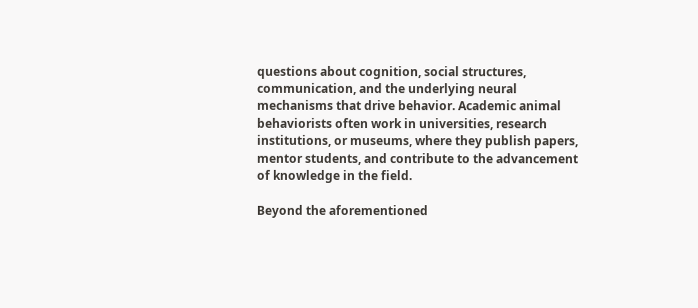questions about cognition, social structures, communication, and the underlying neural mechanisms that drive behavior. Academic animal behaviorists often work in universities, research institutions, or museums, where they publish papers, mentor students, and contribute to the advancement of knowledge in the field.

Beyond the aforementioned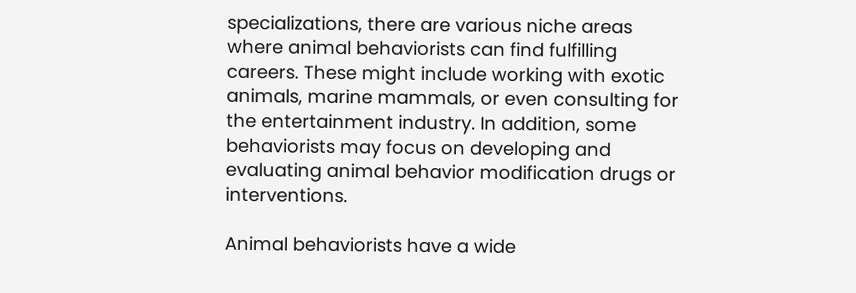specializations, there are various niche areas where animal behaviorists can find fulfilling careers. These might include working with exotic animals, marine mammals, or even consulting for the entertainment industry. In addition, some behaviorists may focus on developing and evaluating animal behavior modification drugs or interventions.

Animal behaviorists have a wide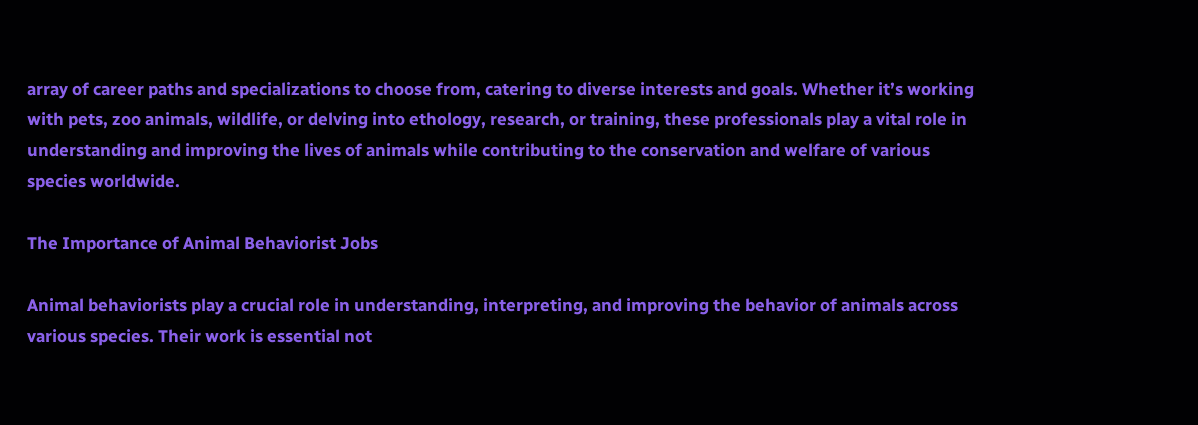array of career paths and specializations to choose from, catering to diverse interests and goals. Whether it’s working with pets, zoo animals, wildlife, or delving into ethology, research, or training, these professionals play a vital role in understanding and improving the lives of animals while contributing to the conservation and welfare of various species worldwide.

The Importance of Animal Behaviorist Jobs

Animal behaviorists play a crucial role in understanding, interpreting, and improving the behavior of animals across various species. Their work is essential not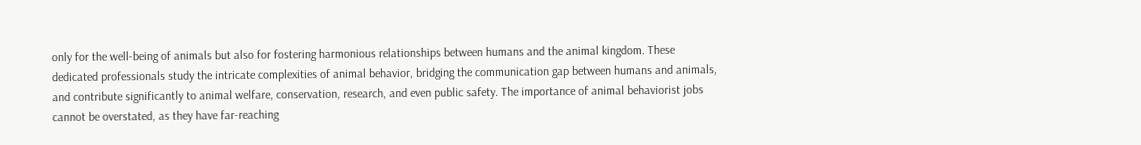only for the well-being of animals but also for fostering harmonious relationships between humans and the animal kingdom. These dedicated professionals study the intricate complexities of animal behavior, bridging the communication gap between humans and animals, and contribute significantly to animal welfare, conservation, research, and even public safety. The importance of animal behaviorist jobs cannot be overstated, as they have far-reaching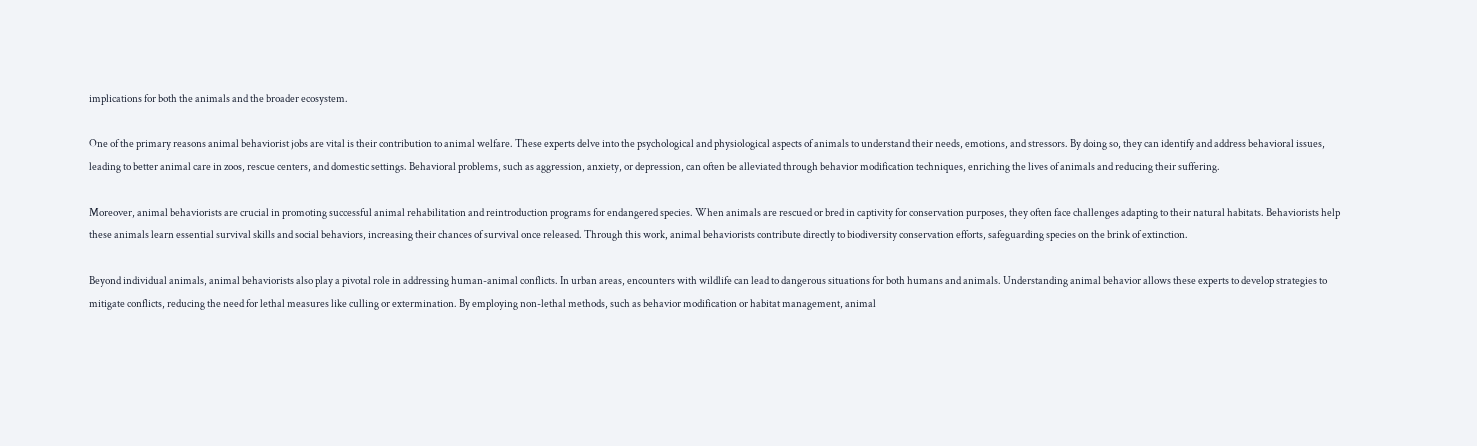implications for both the animals and the broader ecosystem.

One of the primary reasons animal behaviorist jobs are vital is their contribution to animal welfare. These experts delve into the psychological and physiological aspects of animals to understand their needs, emotions, and stressors. By doing so, they can identify and address behavioral issues, leading to better animal care in zoos, rescue centers, and domestic settings. Behavioral problems, such as aggression, anxiety, or depression, can often be alleviated through behavior modification techniques, enriching the lives of animals and reducing their suffering.

Moreover, animal behaviorists are crucial in promoting successful animal rehabilitation and reintroduction programs for endangered species. When animals are rescued or bred in captivity for conservation purposes, they often face challenges adapting to their natural habitats. Behaviorists help these animals learn essential survival skills and social behaviors, increasing their chances of survival once released. Through this work, animal behaviorists contribute directly to biodiversity conservation efforts, safeguarding species on the brink of extinction.

Beyond individual animals, animal behaviorists also play a pivotal role in addressing human-animal conflicts. In urban areas, encounters with wildlife can lead to dangerous situations for both humans and animals. Understanding animal behavior allows these experts to develop strategies to mitigate conflicts, reducing the need for lethal measures like culling or extermination. By employing non-lethal methods, such as behavior modification or habitat management, animal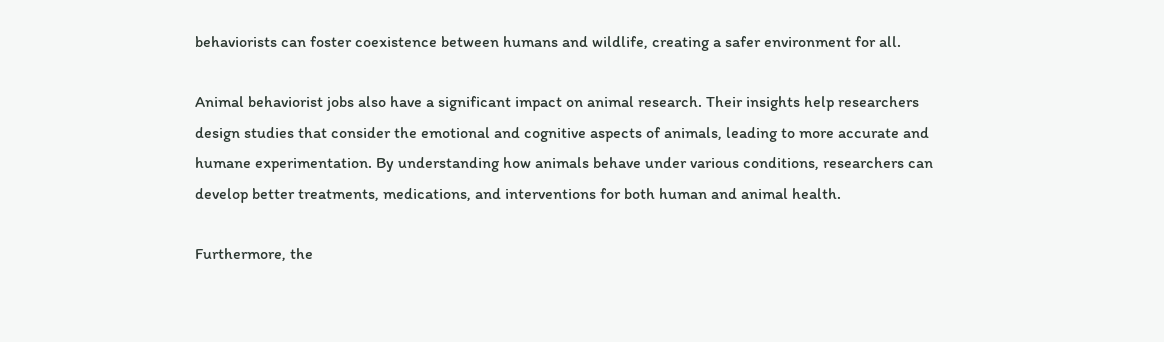behaviorists can foster coexistence between humans and wildlife, creating a safer environment for all.

Animal behaviorist jobs also have a significant impact on animal research. Their insights help researchers design studies that consider the emotional and cognitive aspects of animals, leading to more accurate and humane experimentation. By understanding how animals behave under various conditions, researchers can develop better treatments, medications, and interventions for both human and animal health.

Furthermore, the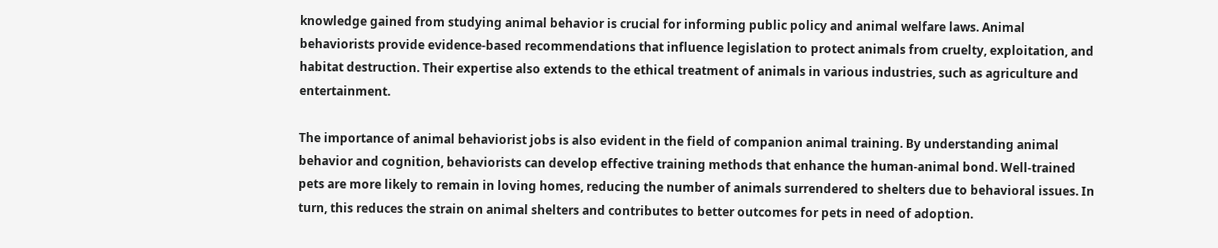knowledge gained from studying animal behavior is crucial for informing public policy and animal welfare laws. Animal behaviorists provide evidence-based recommendations that influence legislation to protect animals from cruelty, exploitation, and habitat destruction. Their expertise also extends to the ethical treatment of animals in various industries, such as agriculture and entertainment.

The importance of animal behaviorist jobs is also evident in the field of companion animal training. By understanding animal behavior and cognition, behaviorists can develop effective training methods that enhance the human-animal bond. Well-trained pets are more likely to remain in loving homes, reducing the number of animals surrendered to shelters due to behavioral issues. In turn, this reduces the strain on animal shelters and contributes to better outcomes for pets in need of adoption.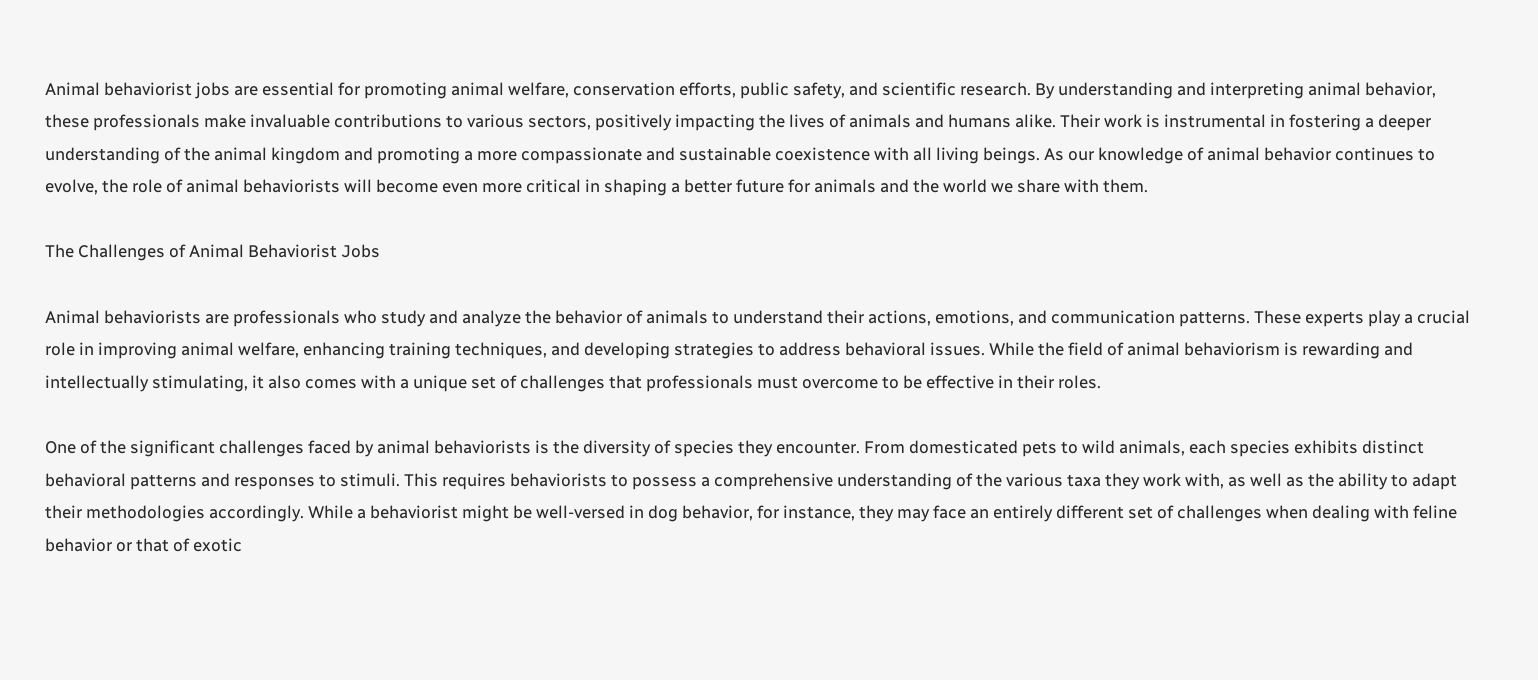Animal behaviorist jobs are essential for promoting animal welfare, conservation efforts, public safety, and scientific research. By understanding and interpreting animal behavior, these professionals make invaluable contributions to various sectors, positively impacting the lives of animals and humans alike. Their work is instrumental in fostering a deeper understanding of the animal kingdom and promoting a more compassionate and sustainable coexistence with all living beings. As our knowledge of animal behavior continues to evolve, the role of animal behaviorists will become even more critical in shaping a better future for animals and the world we share with them.

The Challenges of Animal Behaviorist Jobs

Animal behaviorists are professionals who study and analyze the behavior of animals to understand their actions, emotions, and communication patterns. These experts play a crucial role in improving animal welfare, enhancing training techniques, and developing strategies to address behavioral issues. While the field of animal behaviorism is rewarding and intellectually stimulating, it also comes with a unique set of challenges that professionals must overcome to be effective in their roles.

One of the significant challenges faced by animal behaviorists is the diversity of species they encounter. From domesticated pets to wild animals, each species exhibits distinct behavioral patterns and responses to stimuli. This requires behaviorists to possess a comprehensive understanding of the various taxa they work with, as well as the ability to adapt their methodologies accordingly. While a behaviorist might be well-versed in dog behavior, for instance, they may face an entirely different set of challenges when dealing with feline behavior or that of exotic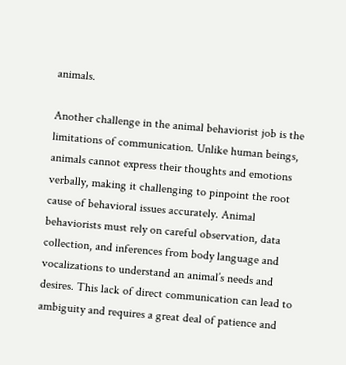animals.

Another challenge in the animal behaviorist job is the limitations of communication. Unlike human beings, animals cannot express their thoughts and emotions verbally, making it challenging to pinpoint the root cause of behavioral issues accurately. Animal behaviorists must rely on careful observation, data collection, and inferences from body language and vocalizations to understand an animal’s needs and desires. This lack of direct communication can lead to ambiguity and requires a great deal of patience and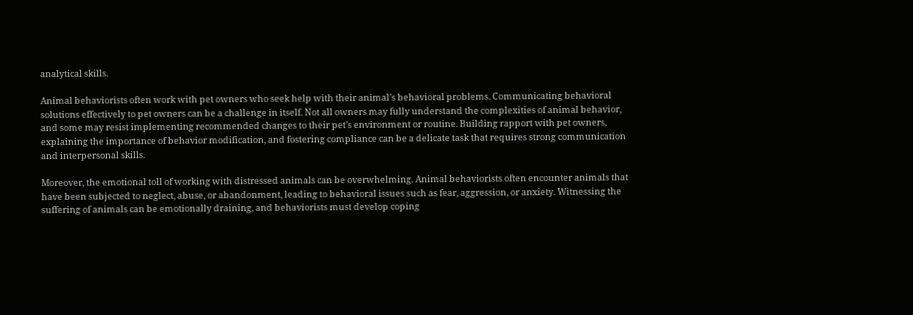analytical skills.

Animal behaviorists often work with pet owners who seek help with their animal’s behavioral problems. Communicating behavioral solutions effectively to pet owners can be a challenge in itself. Not all owners may fully understand the complexities of animal behavior, and some may resist implementing recommended changes to their pet’s environment or routine. Building rapport with pet owners, explaining the importance of behavior modification, and fostering compliance can be a delicate task that requires strong communication and interpersonal skills.

Moreover, the emotional toll of working with distressed animals can be overwhelming. Animal behaviorists often encounter animals that have been subjected to neglect, abuse, or abandonment, leading to behavioral issues such as fear, aggression, or anxiety. Witnessing the suffering of animals can be emotionally draining, and behaviorists must develop coping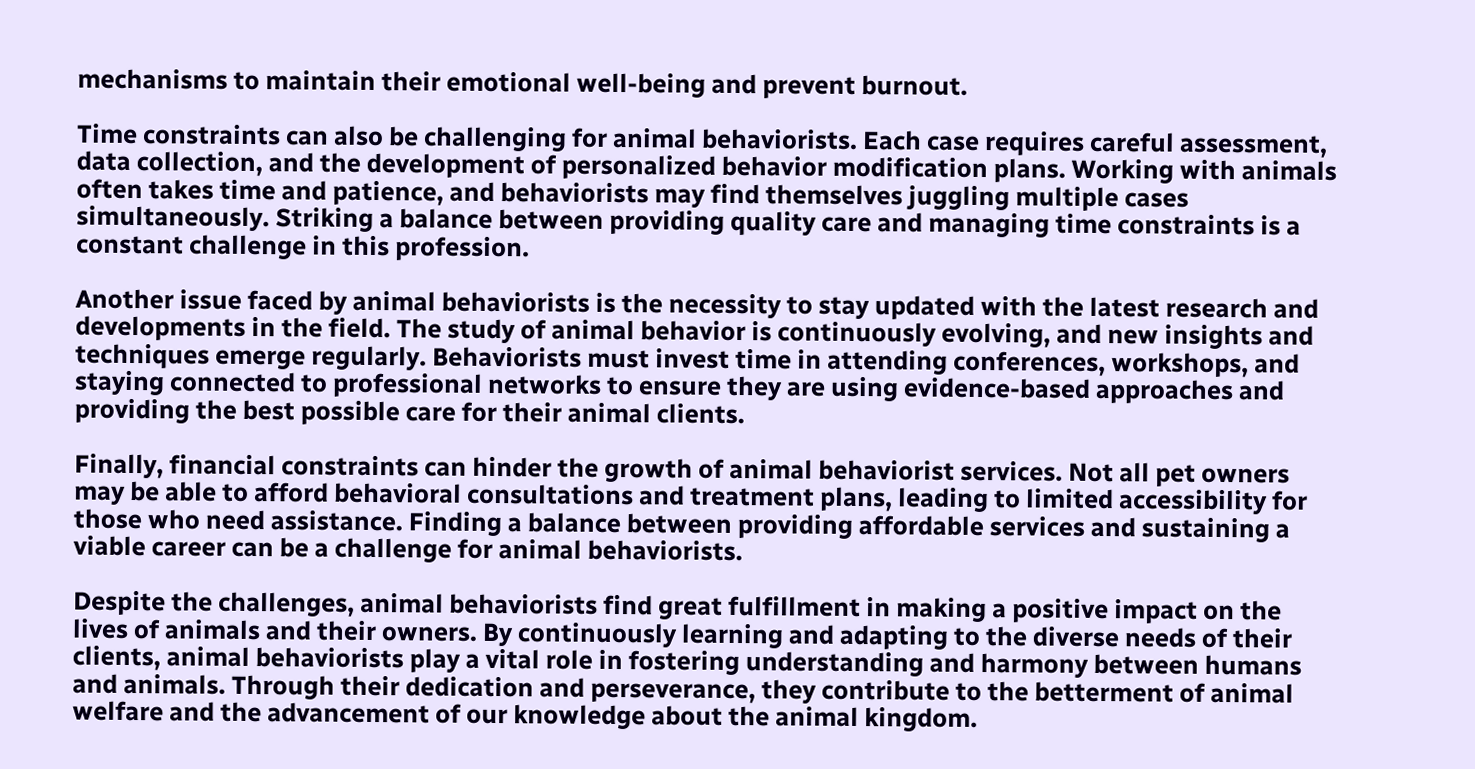mechanisms to maintain their emotional well-being and prevent burnout.

Time constraints can also be challenging for animal behaviorists. Each case requires careful assessment, data collection, and the development of personalized behavior modification plans. Working with animals often takes time and patience, and behaviorists may find themselves juggling multiple cases simultaneously. Striking a balance between providing quality care and managing time constraints is a constant challenge in this profession.

Another issue faced by animal behaviorists is the necessity to stay updated with the latest research and developments in the field. The study of animal behavior is continuously evolving, and new insights and techniques emerge regularly. Behaviorists must invest time in attending conferences, workshops, and staying connected to professional networks to ensure they are using evidence-based approaches and providing the best possible care for their animal clients.

Finally, financial constraints can hinder the growth of animal behaviorist services. Not all pet owners may be able to afford behavioral consultations and treatment plans, leading to limited accessibility for those who need assistance. Finding a balance between providing affordable services and sustaining a viable career can be a challenge for animal behaviorists.

Despite the challenges, animal behaviorists find great fulfillment in making a positive impact on the lives of animals and their owners. By continuously learning and adapting to the diverse needs of their clients, animal behaviorists play a vital role in fostering understanding and harmony between humans and animals. Through their dedication and perseverance, they contribute to the betterment of animal welfare and the advancement of our knowledge about the animal kingdom.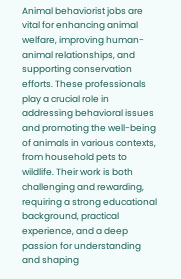Animal behaviorist jobs are vital for enhancing animal welfare, improving human-animal relationships, and supporting conservation efforts. These professionals play a crucial role in addressing behavioral issues and promoting the well-being of animals in various contexts, from household pets to wildlife. Their work is both challenging and rewarding, requiring a strong educational background, practical experience, and a deep passion for understanding and shaping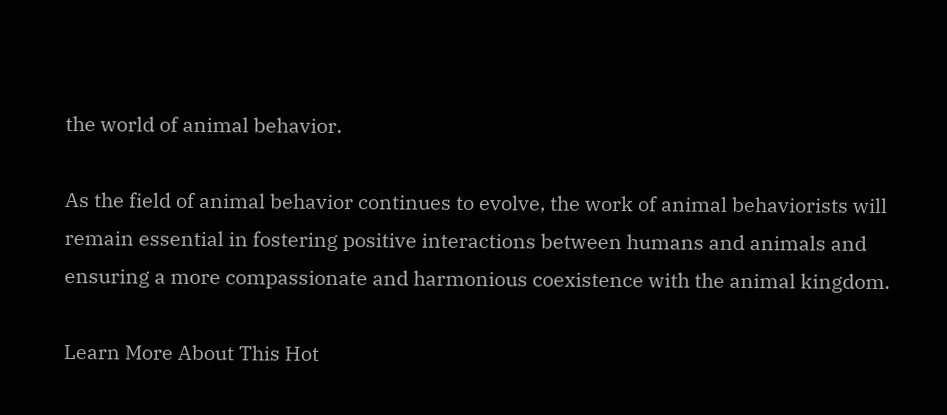the world of animal behavior.

As the field of animal behavior continues to evolve, the work of animal behaviorists will remain essential in fostering positive interactions between humans and animals and ensuring a more compassionate and harmonious coexistence with the animal kingdom.

Learn More About This Hot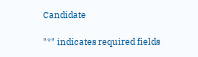Candidate

"*" indicates required fields